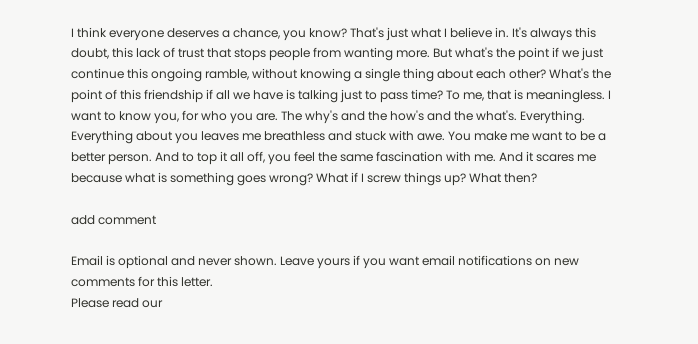I think everyone deserves a chance, you know? That's just what I believe in. It's always this doubt, this lack of trust that stops people from wanting more. But what's the point if we just continue this ongoing ramble, without knowing a single thing about each other? What's the point of this friendship if all we have is talking just to pass time? To me, that is meaningless. I want to know you, for who you are. The why's and the how's and the what's. Everything. Everything about you leaves me breathless and stuck with awe. You make me want to be a better person. And to top it all off, you feel the same fascination with me. And it scares me because what is something goes wrong? What if I screw things up? What then?

add comment

Email is optional and never shown. Leave yours if you want email notifications on new comments for this letter.
Please read our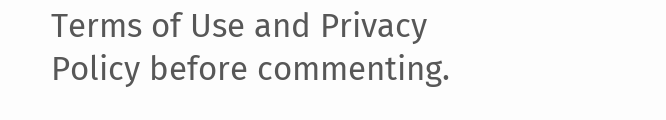Terms of Use and Privacy Policy before commenting.